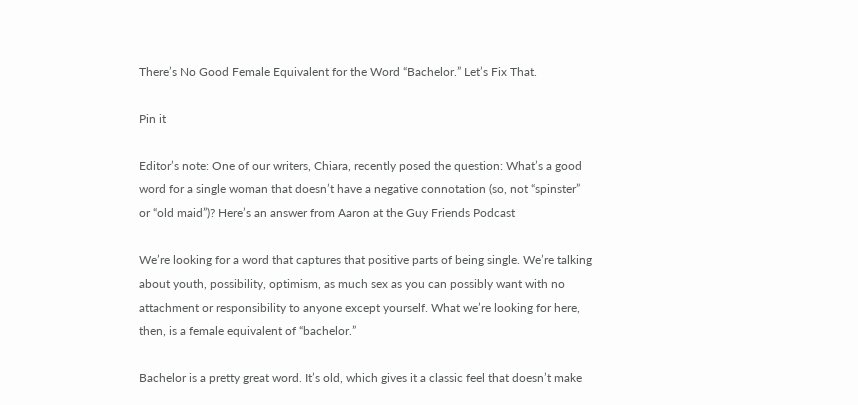There’s No Good Female Equivalent for the Word “Bachelor.” Let’s Fix That.

Pin it

Editor’s note: One of our writers, Chiara, recently posed the question: What’s a good word for a single woman that doesn’t have a negative connotation (so, not “spinster” or “old maid”)? Here’s an answer from Aaron at the Guy Friends Podcast

We’re looking for a word that captures that positive parts of being single. We’re talking about youth, possibility, optimism, as much sex as you can possibly want with no attachment or responsibility to anyone except yourself. What we’re looking for here, then, is a female equivalent of “bachelor.”

Bachelor is a pretty great word. It’s old, which gives it a classic feel that doesn’t make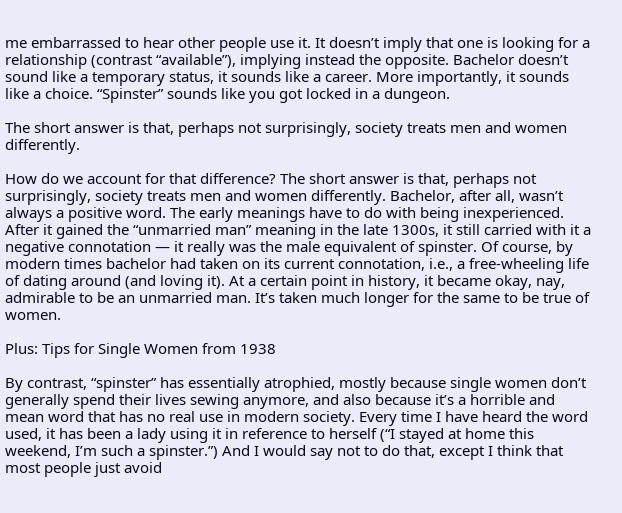me embarrassed to hear other people use it. It doesn’t imply that one is looking for a relationship (contrast “available”), implying instead the opposite. Bachelor doesn’t sound like a temporary status, it sounds like a career. More importantly, it sounds like a choice. “Spinster” sounds like you got locked in a dungeon.

The short answer is that, perhaps not surprisingly, society treats men and women differently.

How do we account for that difference? The short answer is that, perhaps not surprisingly, society treats men and women differently. Bachelor, after all, wasn’t always a positive word. The early meanings have to do with being inexperienced. After it gained the “unmarried man” meaning in the late 1300s, it still carried with it a negative connotation — it really was the male equivalent of spinster. Of course, by modern times bachelor had taken on its current connotation, i.e., a free-wheeling life of dating around (and loving it). At a certain point in history, it became okay, nay, admirable to be an unmarried man. It’s taken much longer for the same to be true of women.

Plus: Tips for Single Women from 1938

By contrast, “spinster” has essentially atrophied, mostly because single women don’t generally spend their lives sewing anymore, and also because it’s a horrible and mean word that has no real use in modern society. Every time I have heard the word used, it has been a lady using it in reference to herself (“I stayed at home this weekend, I’m such a spinster.”) And I would say not to do that, except I think that most people just avoid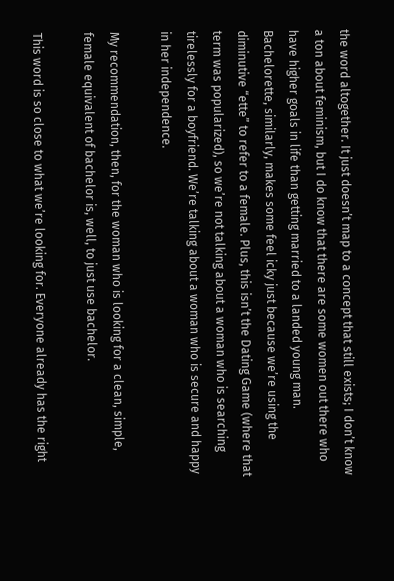the word altogether. It just doesn’t map to a concept that still exists; I don’t know a ton about feminism, but I do know that there are some women out there who have higher goals in life than getting married to a landed young man. Bachelorette, similarly, makes some feel icky just because we’re using the diminutive “ette” to refer to a female. Plus, this isn’t the Dating Game (where that term was popularized), so we’re not talking about a woman who is searching tirelessly for a boyfriend. We’re talking about a woman who is secure and happy in her independence.

My recommendation, then, for the woman who is looking for a clean, simple, female equivalent of bachelor is, well, to just use bachelor.

This word is so close to what we’re looking for. Everyone already has the right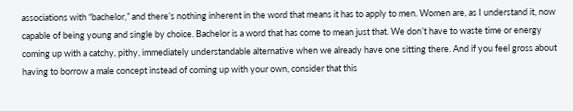associations with “bachelor,” and there’s nothing inherent in the word that means it has to apply to men. Women are, as I understand it, now capable of being young and single by choice. Bachelor is a word that has come to mean just that. We don’t have to waste time or energy coming up with a catchy, pithy, immediately understandable alternative when we already have one sitting there. And if you feel gross about having to borrow a male concept instead of coming up with your own, consider that this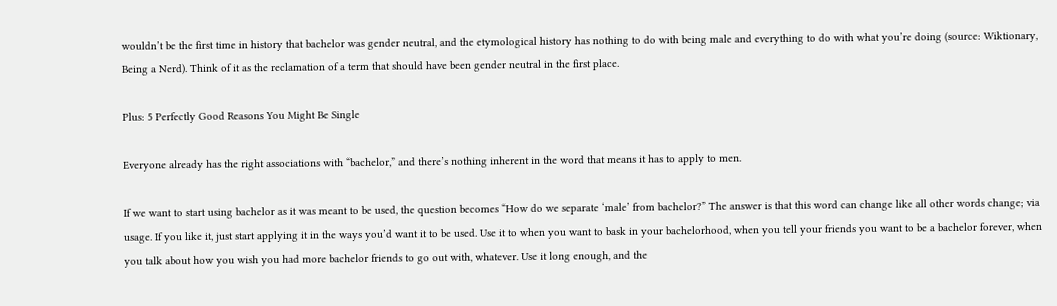wouldn’t be the first time in history that bachelor was gender neutral, and the etymological history has nothing to do with being male and everything to do with what you’re doing (source: Wiktionary, Being a Nerd). Think of it as the reclamation of a term that should have been gender neutral in the first place.

Plus: 5 Perfectly Good Reasons You Might Be Single

Everyone already has the right associations with “bachelor,” and there’s nothing inherent in the word that means it has to apply to men.

If we want to start using bachelor as it was meant to be used, the question becomes “How do we separate ‘male’ from bachelor?” The answer is that this word can change like all other words change; via usage. If you like it, just start applying it in the ways you’d want it to be used. Use it to when you want to bask in your bachelorhood, when you tell your friends you want to be a bachelor forever, when you talk about how you wish you had more bachelor friends to go out with, whatever. Use it long enough, and the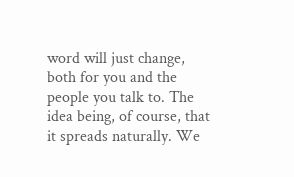word will just change, both for you and the people you talk to. The idea being, of course, that it spreads naturally. We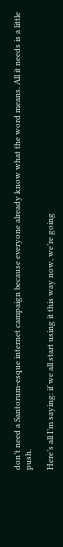don’t need a Santorum-esque internet campaign because everyone already know what the word means. All it needs is a little push.

Here’s all I’m saying: if we all start using it this way now, we’re going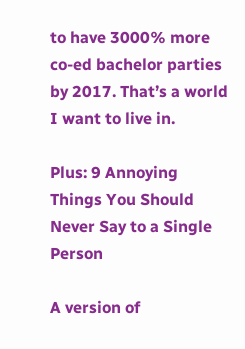to have 3000% more co-ed bachelor parties by 2017. That’s a world I want to live in.

Plus: 9 Annoying Things You Should Never Say to a Single Person

A version of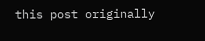this post originally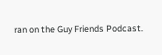ran on the Guy Friends Podcast.